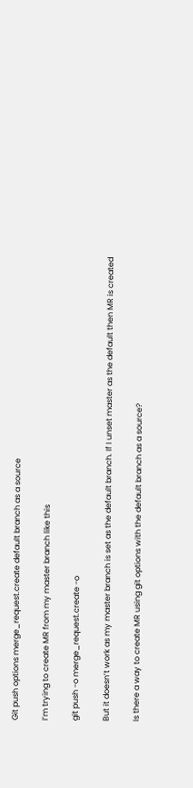Git push options merge_request.create default branch as a source

I’m trying to create MR from my master branch like this

git push -o merge_request.create -o

But it doesn’t work as my master branch is set as the default branch. If I unset master as the default then MR is created

Is there a way to create MR using git options with the default branch as a source?